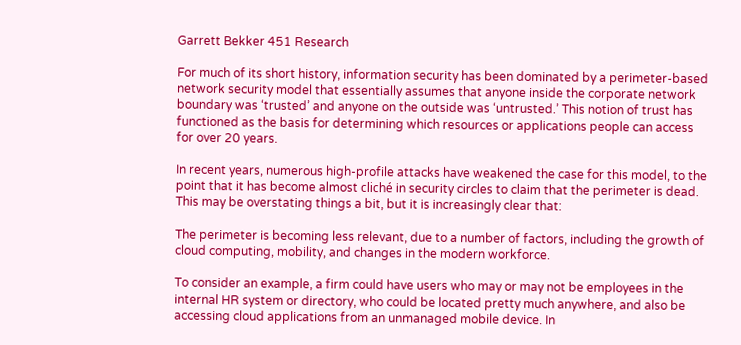Garrett Bekker 451 Research

For much of its short history, information security has been dominated by a perimeter-based network security model that essentially assumes that anyone inside the corporate network boundary was ‘trusted’ and anyone on the outside was ‘untrusted.’ This notion of trust has functioned as the basis for determining which resources or applications people can access for over 20 years.

In recent years, numerous high-profile attacks have weakened the case for this model, to the point that it has become almost cliché in security circles to claim that the perimeter is dead. This may be overstating things a bit, but it is increasingly clear that:

The perimeter is becoming less relevant, due to a number of factors, including the growth of cloud computing, mobility, and changes in the modern workforce.

To consider an example, a firm could have users who may or may not be employees in the internal HR system or directory, who could be located pretty much anywhere, and also be accessing cloud applications from an unmanaged mobile device. In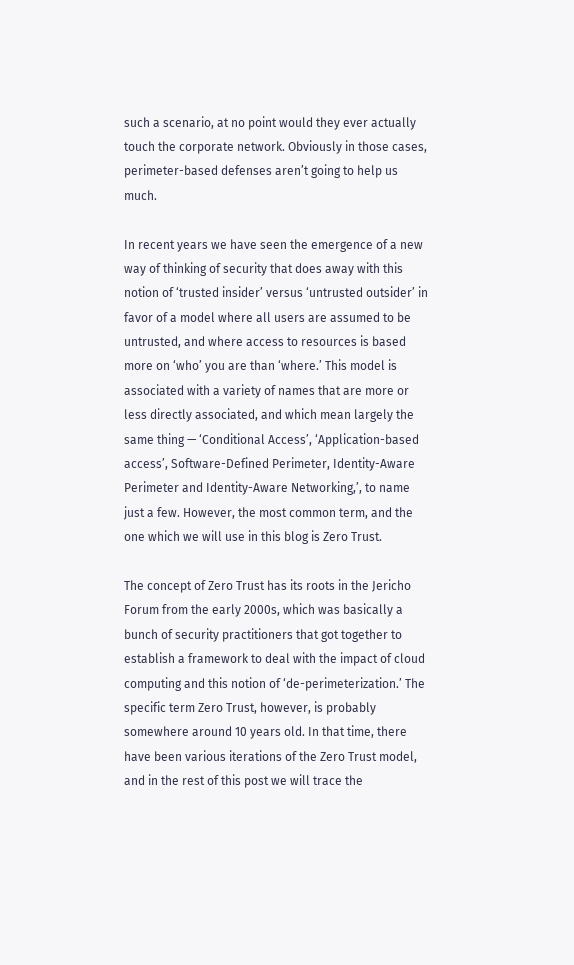such a scenario, at no point would they ever actually touch the corporate network. Obviously in those cases, perimeter-based defenses aren’t going to help us much.

In recent years we have seen the emergence of a new way of thinking of security that does away with this notion of ‘trusted insider’ versus ‘untrusted outsider’ in favor of a model where all users are assumed to be untrusted, and where access to resources is based more on ‘who’ you are than ‘where.’ This model is associated with a variety of names that are more or less directly associated, and which mean largely the same thing — ‘Conditional Access’, ‘Application-based access’, Software-Defined Perimeter, Identity-Aware Perimeter and Identity-Aware Networking,’, to name just a few. However, the most common term, and the one which we will use in this blog is Zero Trust.

The concept of Zero Trust has its roots in the Jericho Forum from the early 2000s, which was basically a bunch of security practitioners that got together to establish a framework to deal with the impact of cloud computing and this notion of ‘de-perimeterization.’ The specific term Zero Trust, however, is probably somewhere around 10 years old. In that time, there have been various iterations of the Zero Trust model, and in the rest of this post we will trace the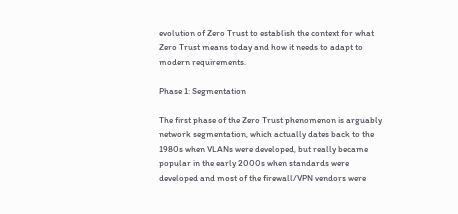evolution of Zero Trust to establish the context for what Zero Trust means today and how it needs to adapt to modern requirements.

Phase 1: Segmentation

The first phase of the Zero Trust phenomenon is arguably network segmentation, which actually dates back to the 1980s when VLANs were developed, but really became popular in the early 2000s when standards were developed and most of the firewall/VPN vendors were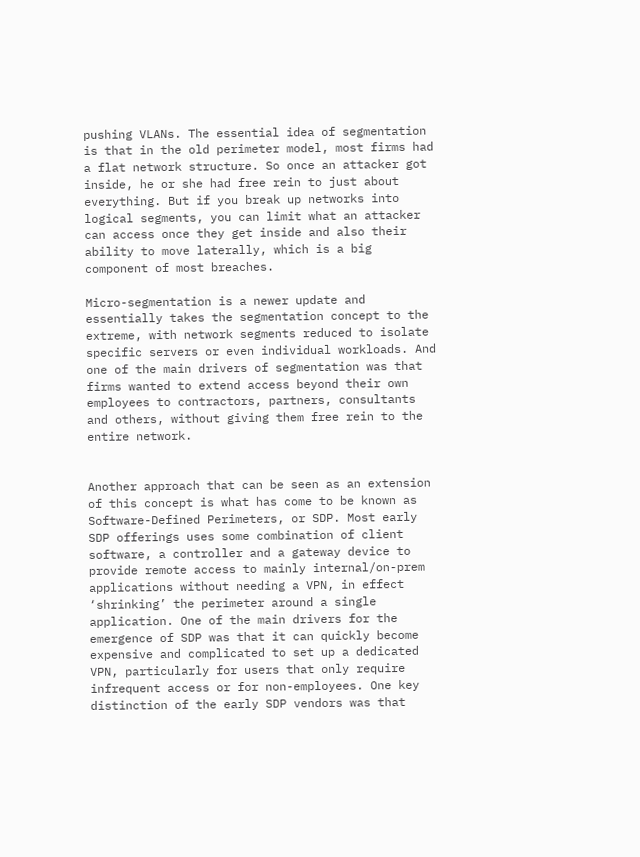pushing VLANs. The essential idea of segmentation is that in the old perimeter model, most firms had a flat network structure. So once an attacker got inside, he or she had free rein to just about everything. But if you break up networks into logical segments, you can limit what an attacker can access once they get inside and also their ability to move laterally, which is a big component of most breaches.

Micro-segmentation is a newer update and essentially takes the segmentation concept to the extreme, with network segments reduced to isolate specific servers or even individual workloads. And one of the main drivers of segmentation was that firms wanted to extend access beyond their own employees to contractors, partners, consultants and others, without giving them free rein to the entire network.


Another approach that can be seen as an extension of this concept is what has come to be known as Software-Defined Perimeters, or SDP. Most early SDP offerings uses some combination of client software, a controller and a gateway device to provide remote access to mainly internal/on-prem applications without needing a VPN, in effect ‘shrinking’ the perimeter around a single application. One of the main drivers for the emergence of SDP was that it can quickly become expensive and complicated to set up a dedicated VPN, particularly for users that only require infrequent access or for non-employees. One key distinction of the early SDP vendors was that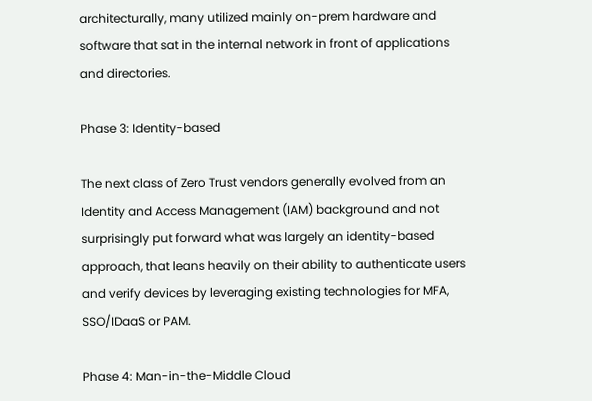architecturally, many utilized mainly on-prem hardware and software that sat in the internal network in front of applications and directories.

Phase 3: Identity-based

The next class of Zero Trust vendors generally evolved from an Identity and Access Management (IAM) background and not surprisingly put forward what was largely an identity-based approach, that leans heavily on their ability to authenticate users and verify devices by leveraging existing technologies for MFA, SSO/IDaaS or PAM.

Phase 4: Man-in-the-Middle Cloud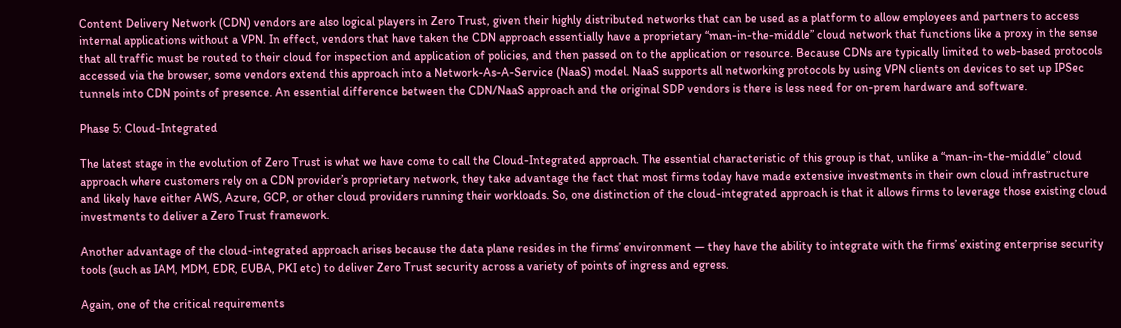Content Delivery Network (CDN) vendors are also logical players in Zero Trust, given their highly distributed networks that can be used as a platform to allow employees and partners to access internal applications without a VPN. In effect, vendors that have taken the CDN approach essentially have a proprietary “man-in-the-middle” cloud network that functions like a proxy in the sense that all traffic must be routed to their cloud for inspection and application of policies, and then passed on to the application or resource. Because CDNs are typically limited to web-based protocols accessed via the browser, some vendors extend this approach into a Network-As-A-Service (NaaS) model. NaaS supports all networking protocols by using VPN clients on devices to set up IPSec tunnels into CDN points of presence. An essential difference between the CDN/NaaS approach and the original SDP vendors is there is less need for on-prem hardware and software.

Phase 5: Cloud-Integrated

The latest stage in the evolution of Zero Trust is what we have come to call the Cloud-Integrated approach. The essential characteristic of this group is that, unlike a “man-in-the-middle” cloud approach where customers rely on a CDN provider’s proprietary network, they take advantage the fact that most firms today have made extensive investments in their own cloud infrastructure and likely have either AWS, Azure, GCP, or other cloud providers running their workloads. So, one distinction of the cloud-integrated approach is that it allows firms to leverage those existing cloud investments to deliver a Zero Trust framework.

Another advantage of the cloud-integrated approach arises because the data plane resides in the firms’ environment — they have the ability to integrate with the firms’ existing enterprise security tools (such as IAM, MDM, EDR, EUBA, PKI etc) to deliver Zero Trust security across a variety of points of ingress and egress.

Again, one of the critical requirements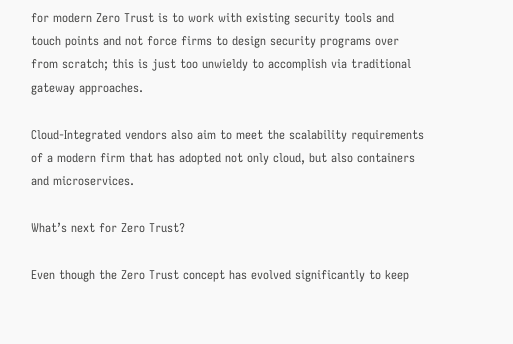for modern Zero Trust is to work with existing security tools and touch points and not force firms to design security programs over from scratch; this is just too unwieldy to accomplish via traditional gateway approaches.

Cloud-Integrated vendors also aim to meet the scalability requirements of a modern firm that has adopted not only cloud, but also containers and microservices.

What’s next for Zero Trust?

Even though the Zero Trust concept has evolved significantly to keep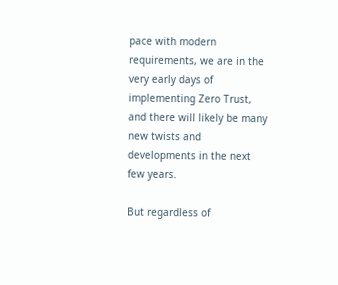pace with modern requirements, we are in the very early days of implementing Zero Trust, and there will likely be many new twists and developments in the next few years.

But regardless of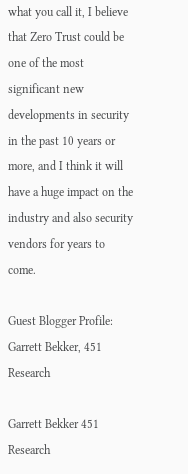what you call it, I believe that Zero Trust could be one of the most significant new developments in security in the past 10 years or more, and I think it will have a huge impact on the industry and also security vendors for years to come.

Guest Blogger Profile: Garrett Bekker, 451 Research

Garrett Bekker 451 Research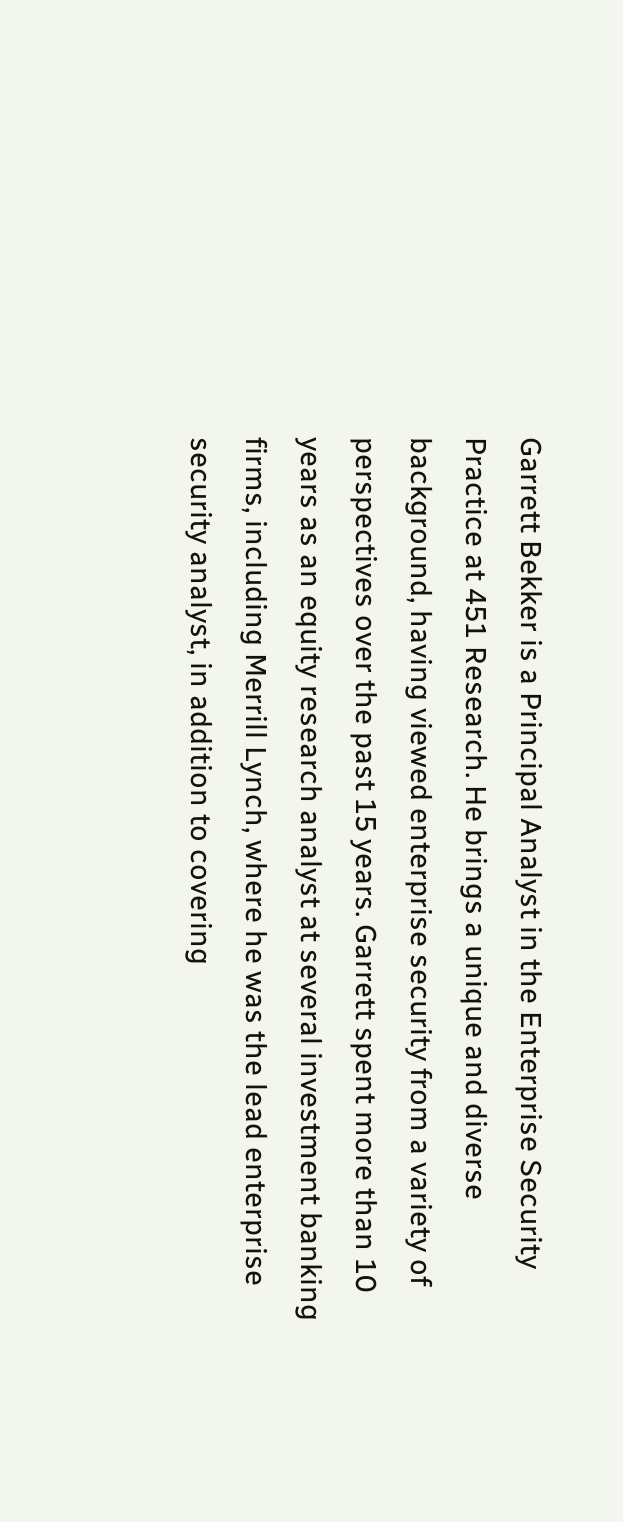Garrett Bekker is a Principal Analyst in the Enterprise Security Practice at 451 Research. He brings a unique and diverse background, having viewed enterprise security from a variety of perspectives over the past 15 years. Garrett spent more than 10 years as an equity research analyst at several investment banking firms, including Merrill Lynch, where he was the lead enterprise security analyst, in addition to covering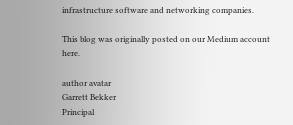infrastructure software and networking companies.

This blog was originally posted on our Medium account here.

author avatar
Garrett Bekker
Principal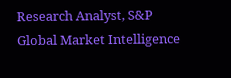Research Analyst, S&P Global Market Intelligence